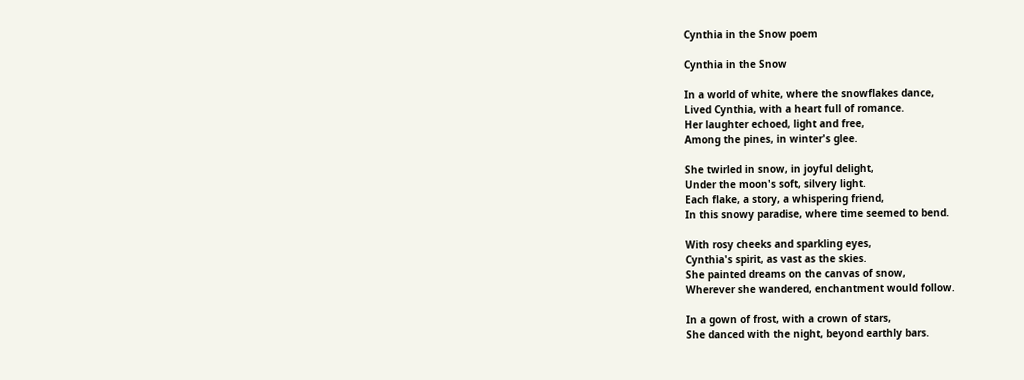Cynthia in the Snow poem

Cynthia in the Snow

In a world of white, where the snowflakes dance,
Lived Cynthia, with a heart full of romance.
Her laughter echoed, light and free,
Among the pines, in winter's glee.

She twirled in snow, in joyful delight,
Under the moon's soft, silvery light.
Each flake, a story, a whispering friend,
In this snowy paradise, where time seemed to bend.

With rosy cheeks and sparkling eyes,
Cynthia's spirit, as vast as the skies.
She painted dreams on the canvas of snow,
Wherever she wandered, enchantment would follow.

In a gown of frost, with a crown of stars,
She danced with the night, beyond earthly bars.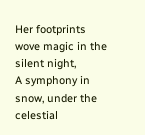Her footprints wove magic in the silent night,
A symphony in snow, under the celestial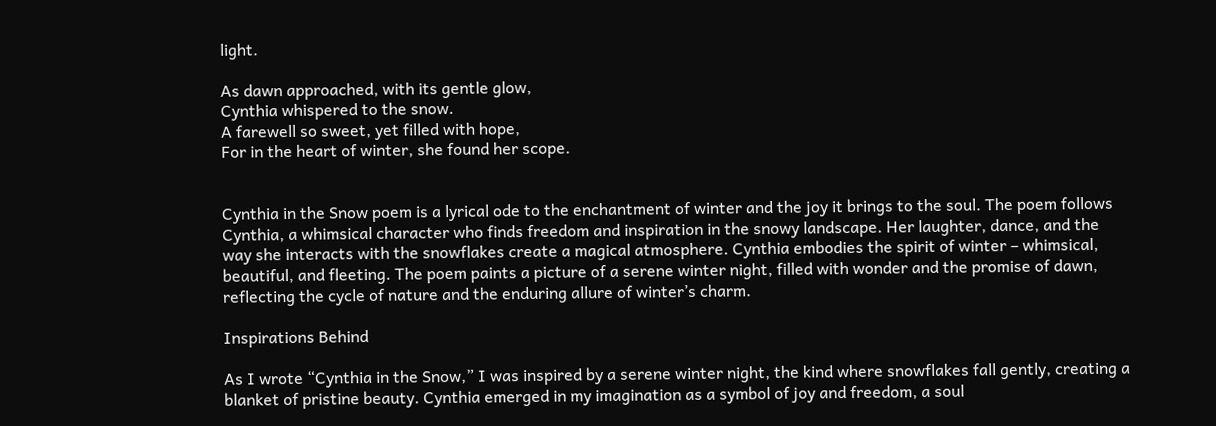light.

As dawn approached, with its gentle glow,
Cynthia whispered to the snow.
A farewell so sweet, yet filled with hope,
For in the heart of winter, she found her scope.


Cynthia in the Snow poem is a lyrical ode to the enchantment of winter and the joy it brings to the soul. The poem follows Cynthia, a whimsical character who finds freedom and inspiration in the snowy landscape. Her laughter, dance, and the way she interacts with the snowflakes create a magical atmosphere. Cynthia embodies the spirit of winter – whimsical, beautiful, and fleeting. The poem paints a picture of a serene winter night, filled with wonder and the promise of dawn, reflecting the cycle of nature and the enduring allure of winter’s charm.

Inspirations Behind

As I wrote “Cynthia in the Snow,” I was inspired by a serene winter night, the kind where snowflakes fall gently, creating a blanket of pristine beauty. Cynthia emerged in my imagination as a symbol of joy and freedom, a soul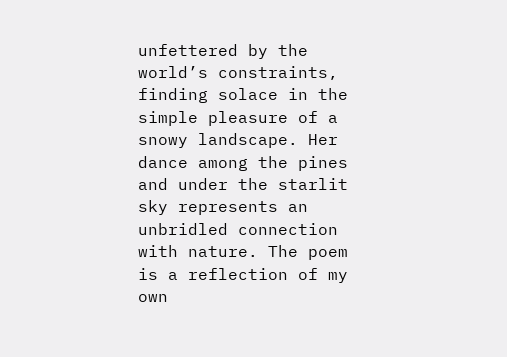unfettered by the world’s constraints, finding solace in the simple pleasure of a snowy landscape. Her dance among the pines and under the starlit sky represents an unbridled connection with nature. The poem is a reflection of my own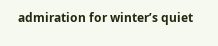admiration for winter’s quiet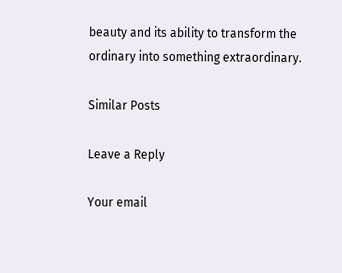beauty and its ability to transform the ordinary into something extraordinary.

Similar Posts

Leave a Reply

Your email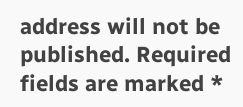address will not be published. Required fields are marked *